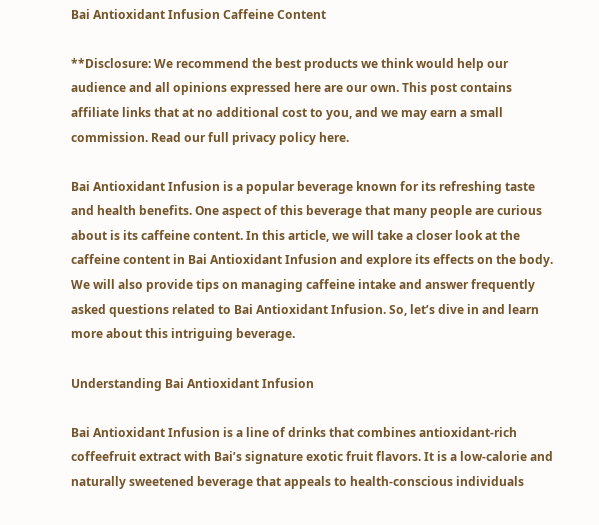Bai Antioxidant Infusion Caffeine Content

**Disclosure: We recommend the best products we think would help our audience and all opinions expressed here are our own. This post contains affiliate links that at no additional cost to you, and we may earn a small commission. Read our full privacy policy here.

Bai Antioxidant Infusion is a popular beverage known for its refreshing taste and health benefits. One aspect of this beverage that many people are curious about is its caffeine content. In this article, we will take a closer look at the caffeine content in Bai Antioxidant Infusion and explore its effects on the body. We will also provide tips on managing caffeine intake and answer frequently asked questions related to Bai Antioxidant Infusion. So, let’s dive in and learn more about this intriguing beverage.

Understanding Bai Antioxidant Infusion

Bai Antioxidant Infusion is a line of drinks that combines antioxidant-rich coffeefruit extract with Bai’s signature exotic fruit flavors. It is a low-calorie and naturally sweetened beverage that appeals to health-conscious individuals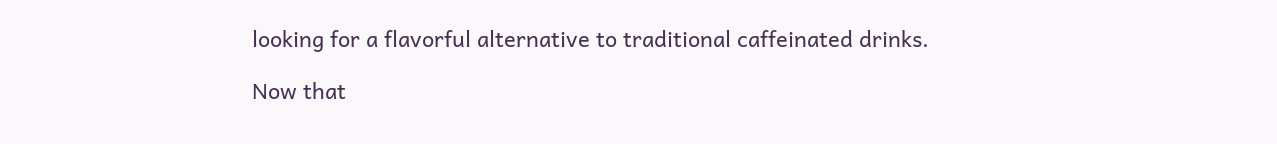looking for a flavorful alternative to traditional caffeinated drinks.

Now that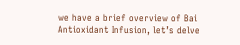we have a brief overview of Bai Antioxidant Infusion, let’s delve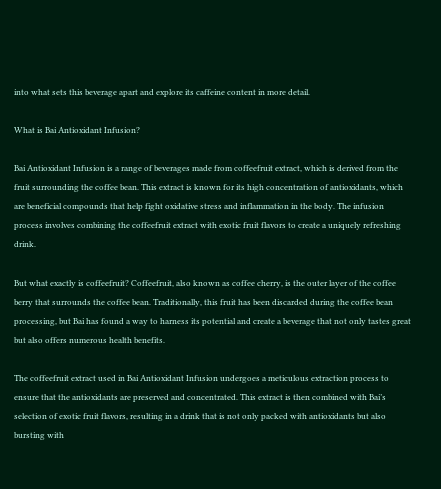into what sets this beverage apart and explore its caffeine content in more detail.

What is Bai Antioxidant Infusion?

Bai Antioxidant Infusion is a range of beverages made from coffeefruit extract, which is derived from the fruit surrounding the coffee bean. This extract is known for its high concentration of antioxidants, which are beneficial compounds that help fight oxidative stress and inflammation in the body. The infusion process involves combining the coffeefruit extract with exotic fruit flavors to create a uniquely refreshing drink.

But what exactly is coffeefruit? Coffeefruit, also known as coffee cherry, is the outer layer of the coffee berry that surrounds the coffee bean. Traditionally, this fruit has been discarded during the coffee bean processing, but Bai has found a way to harness its potential and create a beverage that not only tastes great but also offers numerous health benefits.

The coffeefruit extract used in Bai Antioxidant Infusion undergoes a meticulous extraction process to ensure that the antioxidants are preserved and concentrated. This extract is then combined with Bai’s selection of exotic fruit flavors, resulting in a drink that is not only packed with antioxidants but also bursting with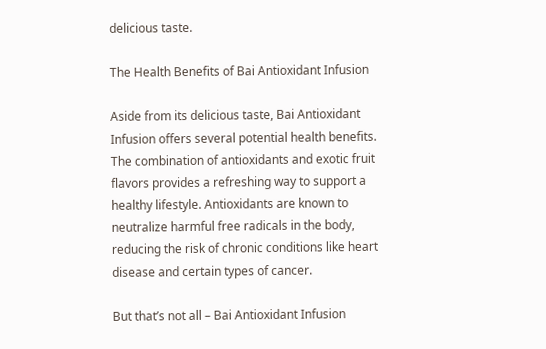delicious taste.

The Health Benefits of Bai Antioxidant Infusion

Aside from its delicious taste, Bai Antioxidant Infusion offers several potential health benefits. The combination of antioxidants and exotic fruit flavors provides a refreshing way to support a healthy lifestyle. Antioxidants are known to neutralize harmful free radicals in the body, reducing the risk of chronic conditions like heart disease and certain types of cancer.

But that’s not all – Bai Antioxidant Infusion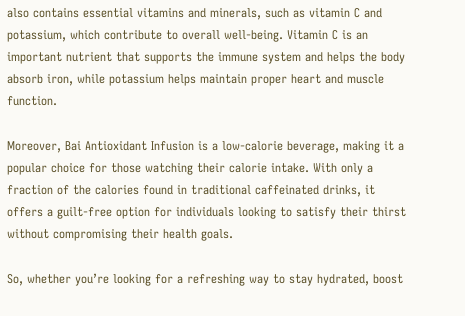also contains essential vitamins and minerals, such as vitamin C and potassium, which contribute to overall well-being. Vitamin C is an important nutrient that supports the immune system and helps the body absorb iron, while potassium helps maintain proper heart and muscle function.

Moreover, Bai Antioxidant Infusion is a low-calorie beverage, making it a popular choice for those watching their calorie intake. With only a fraction of the calories found in traditional caffeinated drinks, it offers a guilt-free option for individuals looking to satisfy their thirst without compromising their health goals.

So, whether you’re looking for a refreshing way to stay hydrated, boost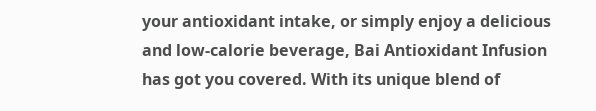your antioxidant intake, or simply enjoy a delicious and low-calorie beverage, Bai Antioxidant Infusion has got you covered. With its unique blend of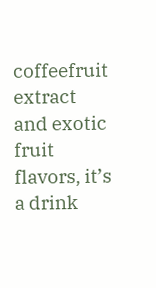coffeefruit extract and exotic fruit flavors, it’s a drink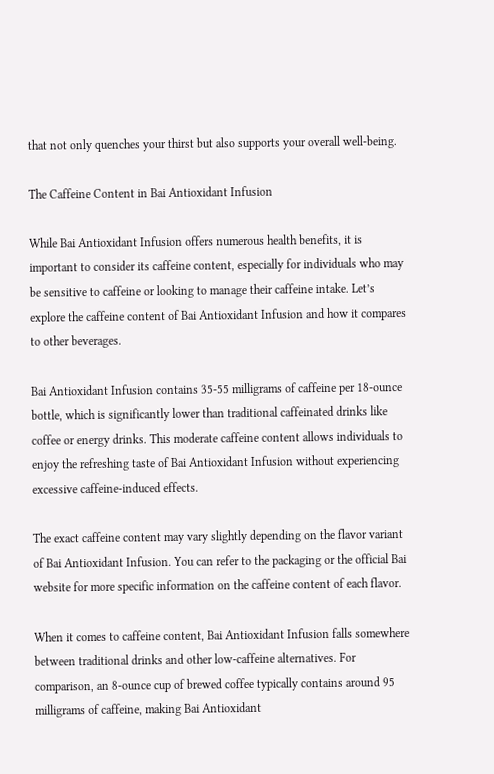that not only quenches your thirst but also supports your overall well-being.

The Caffeine Content in Bai Antioxidant Infusion

While Bai Antioxidant Infusion offers numerous health benefits, it is important to consider its caffeine content, especially for individuals who may be sensitive to caffeine or looking to manage their caffeine intake. Let’s explore the caffeine content of Bai Antioxidant Infusion and how it compares to other beverages.

Bai Antioxidant Infusion contains 35-55 milligrams of caffeine per 18-ounce bottle, which is significantly lower than traditional caffeinated drinks like coffee or energy drinks. This moderate caffeine content allows individuals to enjoy the refreshing taste of Bai Antioxidant Infusion without experiencing excessive caffeine-induced effects.

The exact caffeine content may vary slightly depending on the flavor variant of Bai Antioxidant Infusion. You can refer to the packaging or the official Bai website for more specific information on the caffeine content of each flavor.

When it comes to caffeine content, Bai Antioxidant Infusion falls somewhere between traditional drinks and other low-caffeine alternatives. For comparison, an 8-ounce cup of brewed coffee typically contains around 95 milligrams of caffeine, making Bai Antioxidant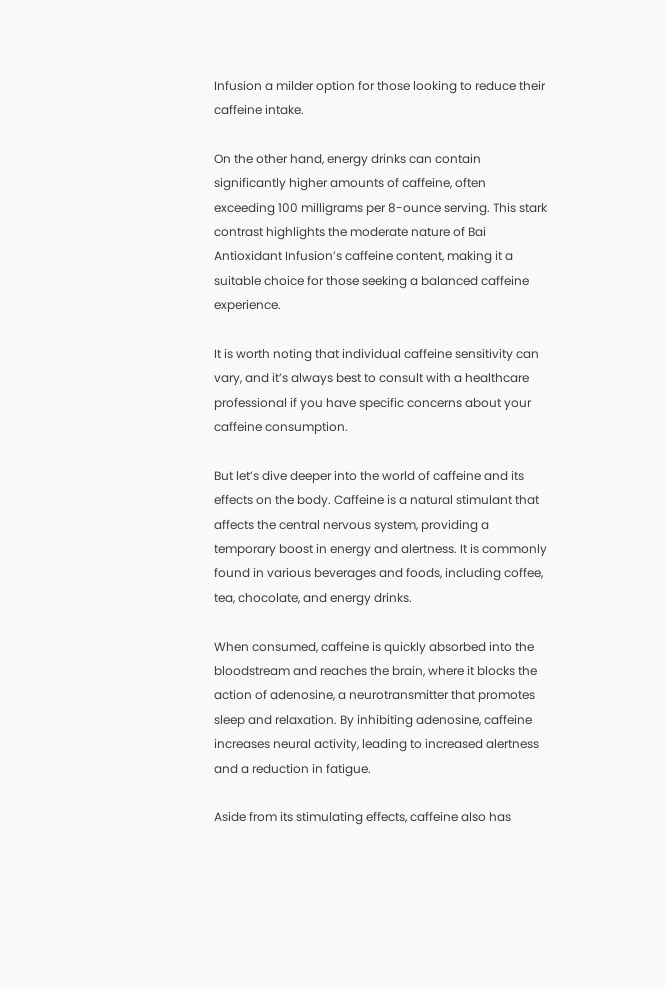Infusion a milder option for those looking to reduce their caffeine intake.

On the other hand, energy drinks can contain significantly higher amounts of caffeine, often exceeding 100 milligrams per 8-ounce serving. This stark contrast highlights the moderate nature of Bai Antioxidant Infusion’s caffeine content, making it a suitable choice for those seeking a balanced caffeine experience.

It is worth noting that individual caffeine sensitivity can vary, and it’s always best to consult with a healthcare professional if you have specific concerns about your caffeine consumption.

But let’s dive deeper into the world of caffeine and its effects on the body. Caffeine is a natural stimulant that affects the central nervous system, providing a temporary boost in energy and alertness. It is commonly found in various beverages and foods, including coffee, tea, chocolate, and energy drinks.

When consumed, caffeine is quickly absorbed into the bloodstream and reaches the brain, where it blocks the action of adenosine, a neurotransmitter that promotes sleep and relaxation. By inhibiting adenosine, caffeine increases neural activity, leading to increased alertness and a reduction in fatigue.

Aside from its stimulating effects, caffeine also has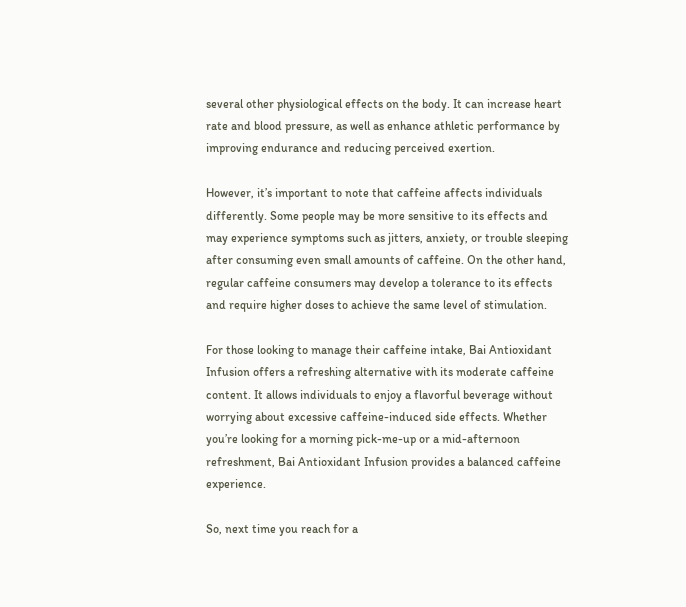several other physiological effects on the body. It can increase heart rate and blood pressure, as well as enhance athletic performance by improving endurance and reducing perceived exertion.

However, it’s important to note that caffeine affects individuals differently. Some people may be more sensitive to its effects and may experience symptoms such as jitters, anxiety, or trouble sleeping after consuming even small amounts of caffeine. On the other hand, regular caffeine consumers may develop a tolerance to its effects and require higher doses to achieve the same level of stimulation.

For those looking to manage their caffeine intake, Bai Antioxidant Infusion offers a refreshing alternative with its moderate caffeine content. It allows individuals to enjoy a flavorful beverage without worrying about excessive caffeine-induced side effects. Whether you’re looking for a morning pick-me-up or a mid-afternoon refreshment, Bai Antioxidant Infusion provides a balanced caffeine experience.

So, next time you reach for a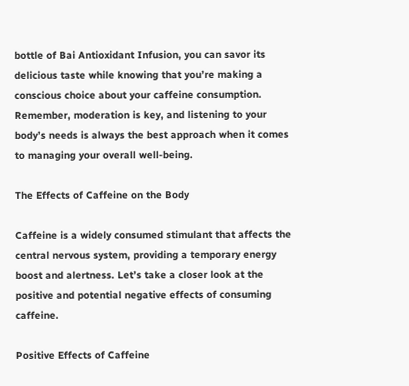bottle of Bai Antioxidant Infusion, you can savor its delicious taste while knowing that you’re making a conscious choice about your caffeine consumption. Remember, moderation is key, and listening to your body’s needs is always the best approach when it comes to managing your overall well-being.

The Effects of Caffeine on the Body

Caffeine is a widely consumed stimulant that affects the central nervous system, providing a temporary energy boost and alertness. Let’s take a closer look at the positive and potential negative effects of consuming caffeine.

Positive Effects of Caffeine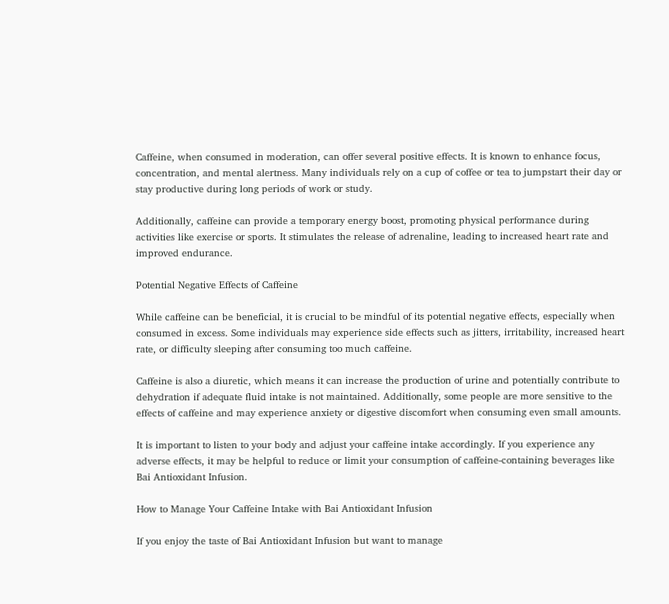Caffeine, when consumed in moderation, can offer several positive effects. It is known to enhance focus, concentration, and mental alertness. Many individuals rely on a cup of coffee or tea to jumpstart their day or stay productive during long periods of work or study.

Additionally, caffeine can provide a temporary energy boost, promoting physical performance during activities like exercise or sports. It stimulates the release of adrenaline, leading to increased heart rate and improved endurance.

Potential Negative Effects of Caffeine

While caffeine can be beneficial, it is crucial to be mindful of its potential negative effects, especially when consumed in excess. Some individuals may experience side effects such as jitters, irritability, increased heart rate, or difficulty sleeping after consuming too much caffeine.

Caffeine is also a diuretic, which means it can increase the production of urine and potentially contribute to dehydration if adequate fluid intake is not maintained. Additionally, some people are more sensitive to the effects of caffeine and may experience anxiety or digestive discomfort when consuming even small amounts.

It is important to listen to your body and adjust your caffeine intake accordingly. If you experience any adverse effects, it may be helpful to reduce or limit your consumption of caffeine-containing beverages like Bai Antioxidant Infusion.

How to Manage Your Caffeine Intake with Bai Antioxidant Infusion

If you enjoy the taste of Bai Antioxidant Infusion but want to manage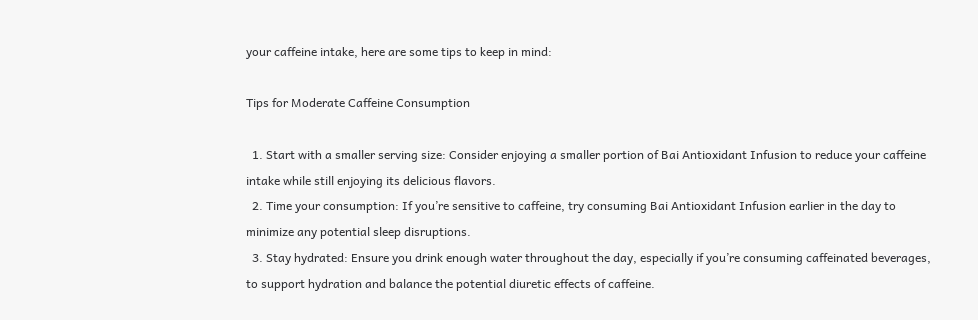your caffeine intake, here are some tips to keep in mind:

Tips for Moderate Caffeine Consumption

  1. Start with a smaller serving size: Consider enjoying a smaller portion of Bai Antioxidant Infusion to reduce your caffeine intake while still enjoying its delicious flavors.
  2. Time your consumption: If you’re sensitive to caffeine, try consuming Bai Antioxidant Infusion earlier in the day to minimize any potential sleep disruptions.
  3. Stay hydrated: Ensure you drink enough water throughout the day, especially if you’re consuming caffeinated beverages, to support hydration and balance the potential diuretic effects of caffeine.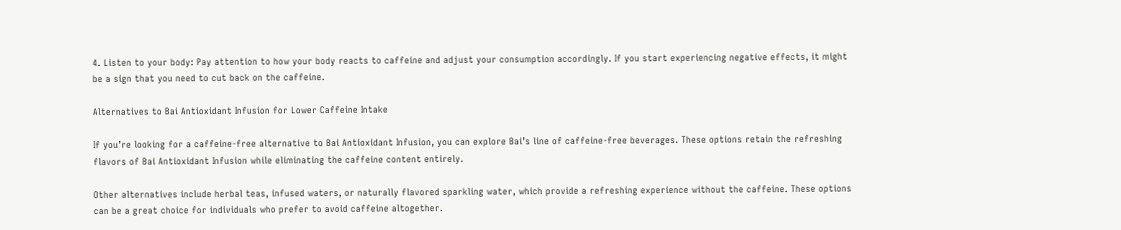4. Listen to your body: Pay attention to how your body reacts to caffeine and adjust your consumption accordingly. If you start experiencing negative effects, it might be a sign that you need to cut back on the caffeine.

Alternatives to Bai Antioxidant Infusion for Lower Caffeine Intake

If you’re looking for a caffeine-free alternative to Bai Antioxidant Infusion, you can explore Bai’s line of caffeine-free beverages. These options retain the refreshing flavors of Bai Antioxidant Infusion while eliminating the caffeine content entirely.

Other alternatives include herbal teas, infused waters, or naturally flavored sparkling water, which provide a refreshing experience without the caffeine. These options can be a great choice for individuals who prefer to avoid caffeine altogether.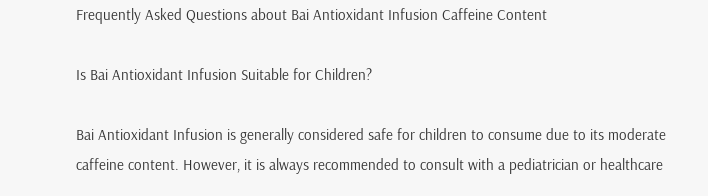Frequently Asked Questions about Bai Antioxidant Infusion Caffeine Content

Is Bai Antioxidant Infusion Suitable for Children?

Bai Antioxidant Infusion is generally considered safe for children to consume due to its moderate caffeine content. However, it is always recommended to consult with a pediatrician or healthcare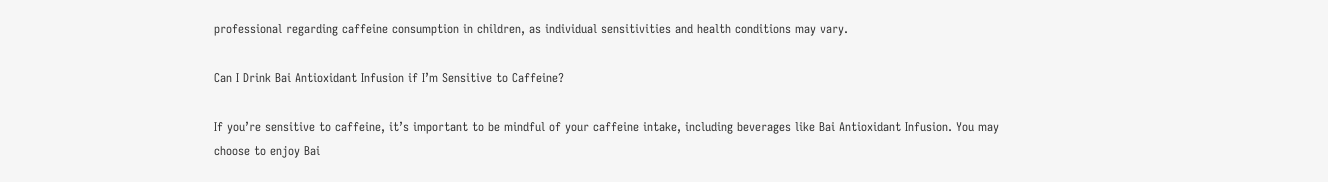professional regarding caffeine consumption in children, as individual sensitivities and health conditions may vary.

Can I Drink Bai Antioxidant Infusion if I’m Sensitive to Caffeine?

If you’re sensitive to caffeine, it’s important to be mindful of your caffeine intake, including beverages like Bai Antioxidant Infusion. You may choose to enjoy Bai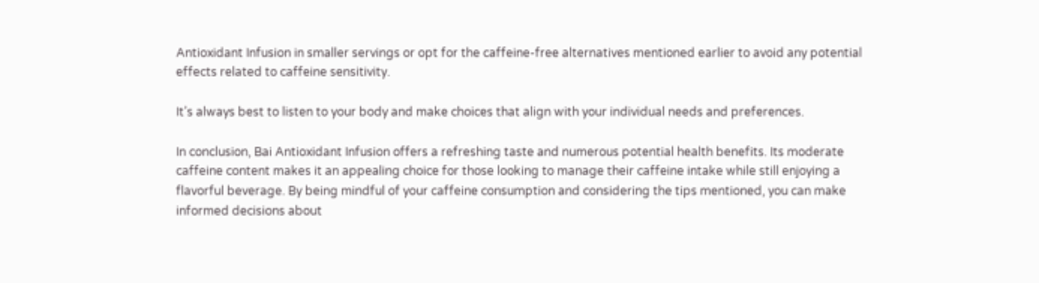Antioxidant Infusion in smaller servings or opt for the caffeine-free alternatives mentioned earlier to avoid any potential effects related to caffeine sensitivity.

It’s always best to listen to your body and make choices that align with your individual needs and preferences.

In conclusion, Bai Antioxidant Infusion offers a refreshing taste and numerous potential health benefits. Its moderate caffeine content makes it an appealing choice for those looking to manage their caffeine intake while still enjoying a flavorful beverage. By being mindful of your caffeine consumption and considering the tips mentioned, you can make informed decisions about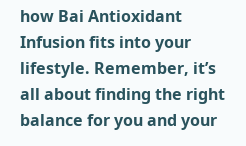how Bai Antioxidant Infusion fits into your lifestyle. Remember, it’s all about finding the right balance for you and your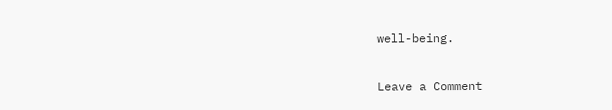well-being.

Leave a Comment